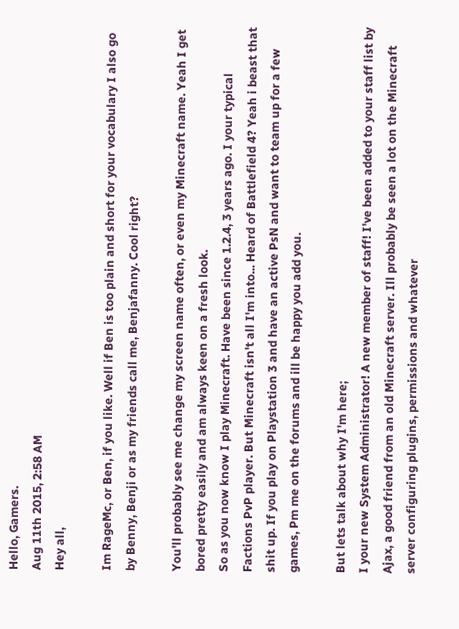Hello, Gamers.
Aug 11th 2015, 2:58 AM
Hey all,

Im RageMc, or Ben, if you like. Well if Ben is too plain and short for your vocabulary I also go by Benny, Benji or as my friends call me, Benjafanny. Cool right?

You'll probably see me change my screen name often, or even my Minecraft name. Yeah I get bored pretty easily and am always keen on a fresh look.
So as you now know I play Minecraft. Have been since 1.2.4, 3 years ago. I your typical Factions PvP player. But Minecraft isn't all I'm into... Heard of Battlefield 4? Yeah i beast that shit up. If you play on Playstation 3 and have an active PsN and want to team up for a few games, Pm me on the forums and ill be happy you add you.

But lets talk about why I'm here;
I your new System Administrator! A new member of staff! I've been added to your staff list by Ajax, a good friend from an old Minecraft server. Ill probably be seen a lot on the Minecraft server configuring plugins, permissions and whatever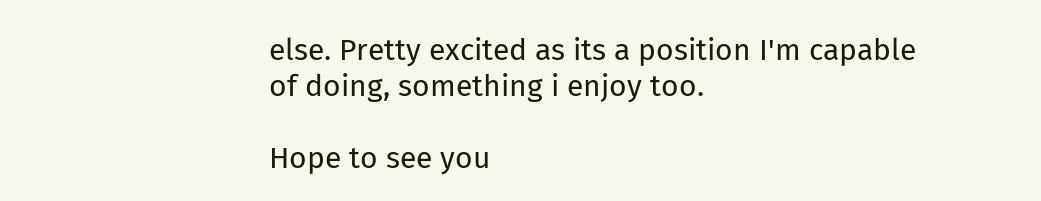else. Pretty excited as its a position I'm capable of doing, something i enjoy too.

Hope to see you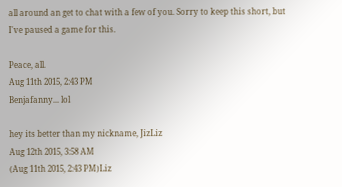all around an get to chat with a few of you. Sorry to keep this short, but I've paused a game for this.

Peace, all.
Aug 11th 2015, 2:43 PM
Benjafanny... lol

hey its better than my nickname, JizLiz
Aug 12th 2015, 3:58 AM
(Aug 11th 2015, 2:43 PM)Liz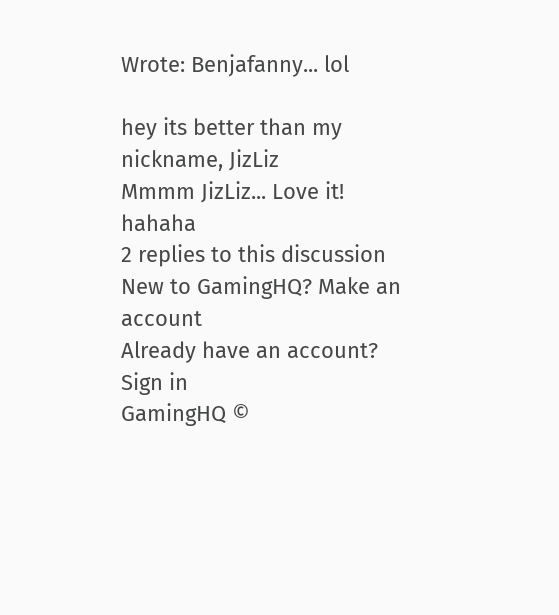Wrote: Benjafanny... lol

hey its better than my nickname, JizLiz
Mmmm JizLiz... Love it! hahaha
2 replies to this discussion
New to GamingHQ? Make an account
Already have an account? Sign in
GamingHQ ©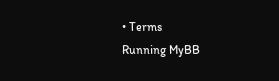• Terms
Running MyBB